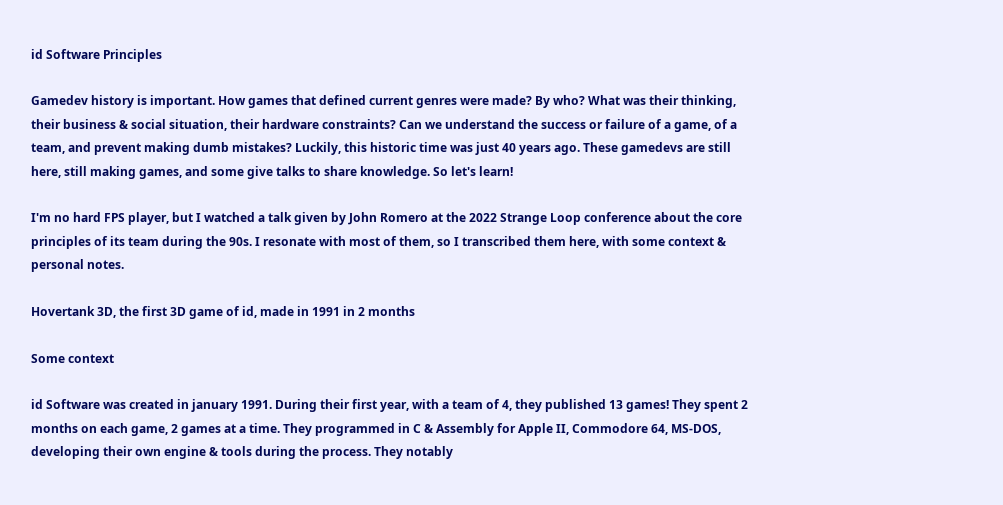id Software Principles

Gamedev history is important. How games that defined current genres were made? By who? What was their thinking, their business & social situation, their hardware constraints? Can we understand the success or failure of a game, of a team, and prevent making dumb mistakes? Luckily, this historic time was just 40 years ago. These gamedevs are still here, still making games, and some give talks to share knowledge. So let's learn!

I'm no hard FPS player, but I watched a talk given by John Romero at the 2022 Strange Loop conference about the core principles of its team during the 90s. I resonate with most of them, so I transcribed them here, with some context & personal notes.

Hovertank 3D, the first 3D game of id, made in 1991 in 2 months

Some context

id Software was created in january 1991. During their first year, with a team of 4, they published 13 games! They spent 2 months on each game, 2 games at a time. They programmed in C & Assembly for Apple II, Commodore 64, MS-DOS, developing their own engine & tools during the process. They notably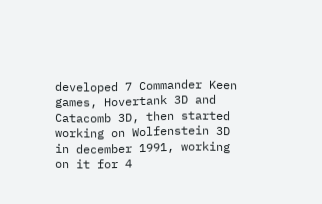developed 7 Commander Keen games, Hovertank 3D and Catacomb 3D, then started working on Wolfenstein 3D in december 1991, working on it for 4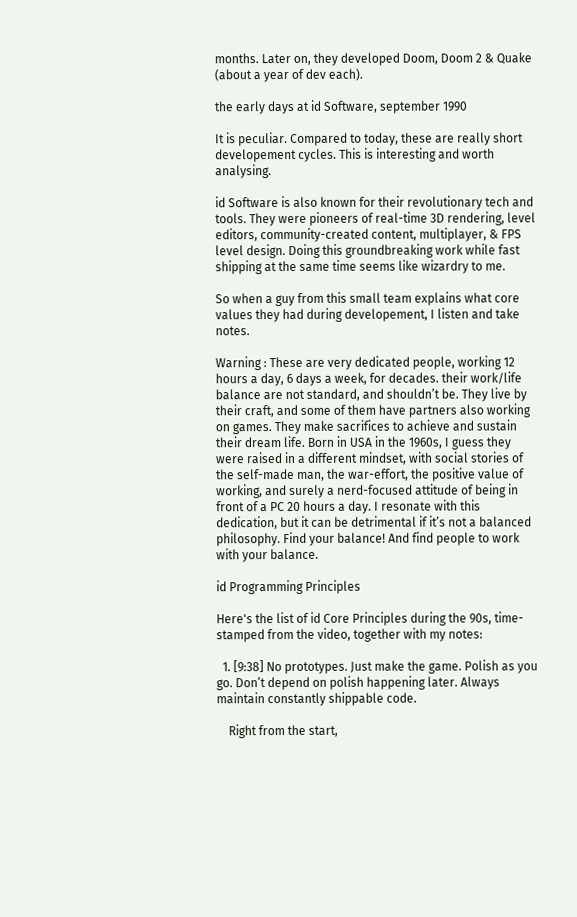months. Later on, they developed Doom, Doom 2 & Quake (about a year of dev each).

the early days at id Software, september 1990

It is peculiar. Compared to today, these are really short developement cycles. This is interesting and worth analysing.

id Software is also known for their revolutionary tech and tools. They were pioneers of real-time 3D rendering, level editors, community-created content, multiplayer, & FPS level design. Doing this groundbreaking work while fast shipping at the same time seems like wizardry to me.

So when a guy from this small team explains what core values they had during developement, I listen and take notes.

Warning : These are very dedicated people, working 12 hours a day, 6 days a week, for decades. their work/life balance are not standard, and shouldn’t be. They live by their craft, and some of them have partners also working on games. They make sacrifices to achieve and sustain their dream life. Born in USA in the 1960s, I guess they were raised in a different mindset, with social stories of the self-made man, the war-effort, the positive value of working, and surely a nerd-focused attitude of being in front of a PC 20 hours a day. I resonate with this dedication, but it can be detrimental if it’s not a balanced philosophy. Find your balance! And find people to work with your balance.

id Programming Principles

Here's the list of id Core Principles during the 90s, time-stamped from the video, together with my notes:

  1. [9:38] No prototypes. Just make the game. Polish as you go. Don’t depend on polish happening later. Always maintain constantly shippable code.

    Right from the start,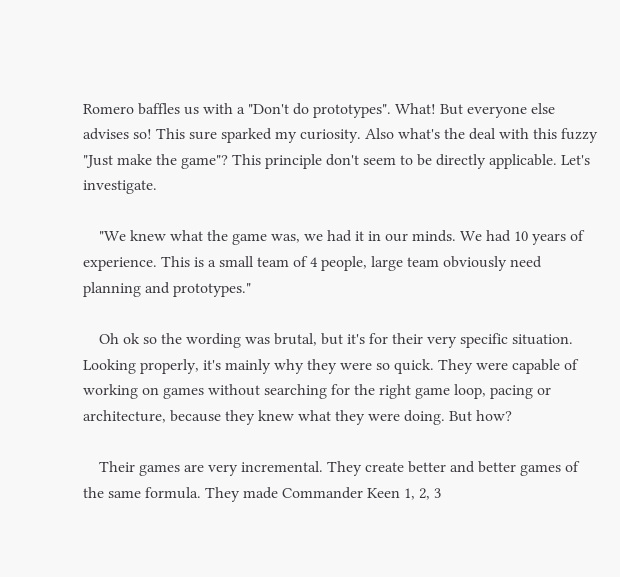Romero baffles us with a "Don't do prototypes". What! But everyone else advises so! This sure sparked my curiosity. Also what's the deal with this fuzzy "Just make the game"? This principle don't seem to be directly applicable. Let's investigate.

    "We knew what the game was, we had it in our minds. We had 10 years of experience. This is a small team of 4 people, large team obviously need planning and prototypes."

    Oh ok so the wording was brutal, but it's for their very specific situation. Looking properly, it's mainly why they were so quick. They were capable of working on games without searching for the right game loop, pacing or architecture, because they knew what they were doing. But how?

    Their games are very incremental. They create better and better games of the same formula. They made Commander Keen 1, 2, 3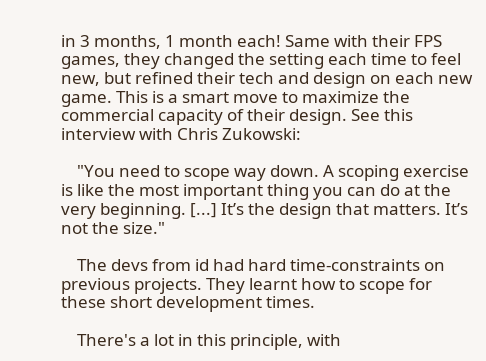in 3 months, 1 month each! Same with their FPS games, they changed the setting each time to feel new, but refined their tech and design on each new game. This is a smart move to maximize the commercial capacity of their design. See this interview with Chris Zukowski:

    "You need to scope way down. A scoping exercise is like the most important thing you can do at the very beginning. [...] It’s the design that matters. It’s not the size."

    The devs from id had hard time-constraints on previous projects. They learnt how to scope for these short development times.

    There's a lot in this principle, with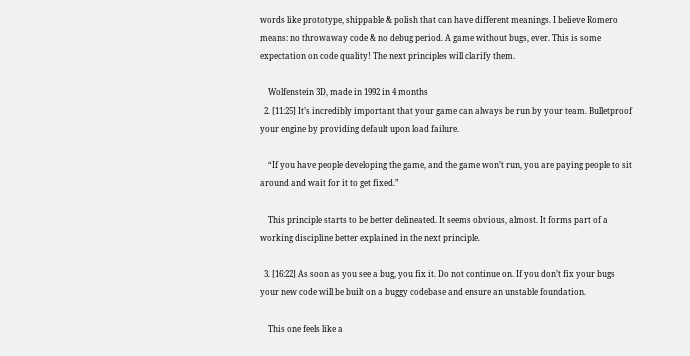words like prototype, shippable & polish that can have different meanings. I believe Romero means: no throwaway code & no debug period. A game without bugs, ever. This is some expectation on code quality! The next principles will clarify them.

    Wolfenstein 3D, made in 1992 in 4 months
  2. [11:25] It’s incredibly important that your game can always be run by your team. Bulletproof your engine by providing default upon load failure.

    “If you have people developing the game, and the game won’t run, you are paying people to sit around and wait for it to get fixed.”

    This principle starts to be better delineated. It seems obvious, almost. It forms part of a working discipline better explained in the next principle.

  3. [16:22] As soon as you see a bug, you fix it. Do not continue on. If you don’t fix your bugs your new code will be built on a buggy codebase and ensure an unstable foundation.

    This one feels like a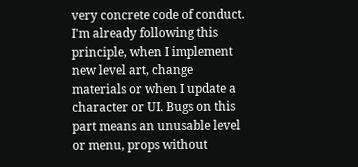very concrete code of conduct. I'm already following this principle, when I implement new level art, change materials or when I update a character or UI. Bugs on this part means an unusable level or menu, props without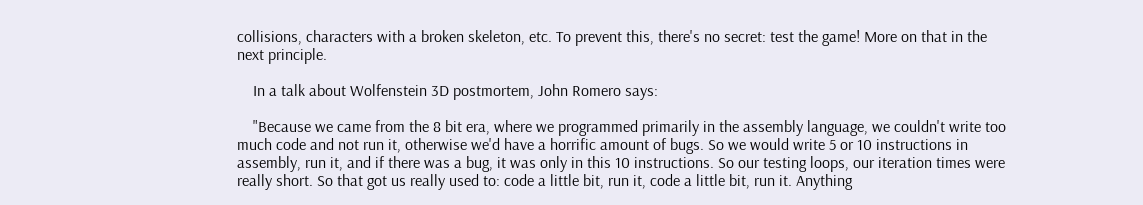collisions, characters with a broken skeleton, etc. To prevent this, there's no secret: test the game! More on that in the next principle.

    In a talk about Wolfenstein 3D postmortem, John Romero says:

    "Because we came from the 8 bit era, where we programmed primarily in the assembly language, we couldn't write too much code and not run it, otherwise we'd have a horrific amount of bugs. So we would write 5 or 10 instructions in assembly, run it, and if there was a bug, it was only in this 10 instructions. So our testing loops, our iteration times were really short. So that got us really used to: code a little bit, run it, code a little bit, run it. Anything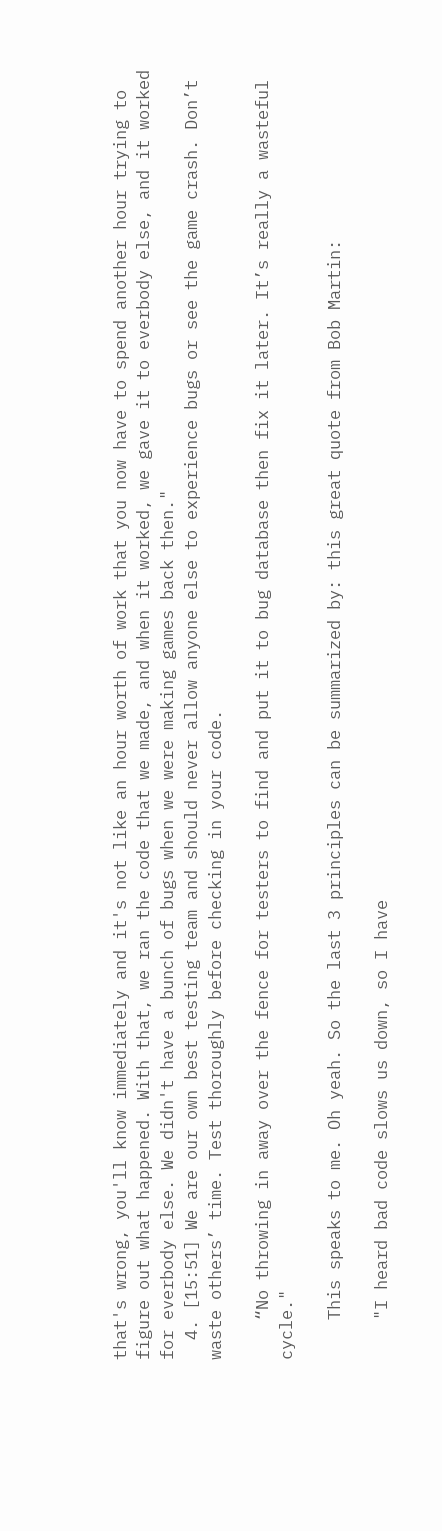that's wrong, you'll know immediately and it's not like an hour worth of work that you now have to spend another hour trying to figure out what happened. With that, we ran the code that we made, and when it worked, we gave it to everbody else, and it worked for everbody else. We didn't have a bunch of bugs when we were making games back then."
  4. [15:51] We are our own best testing team and should never allow anyone else to experience bugs or see the game crash. Don’t waste others’ time. Test thoroughly before checking in your code.

    “No throwing in away over the fence for testers to find and put it to bug database then fix it later. It’s really a wasteful cycle."

    This speaks to me. Oh yeah. So the last 3 principles can be summarized by: this great quote from Bob Martin:

    "I heard bad code slows us down, so I have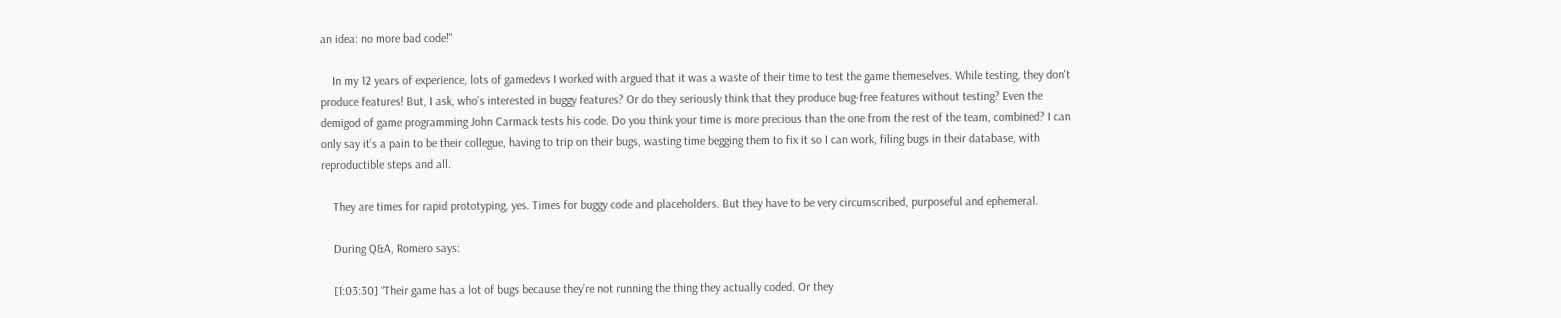an idea: no more bad code!"

    In my 12 years of experience, lots of gamedevs I worked with argued that it was a waste of their time to test the game themeselves. While testing, they don't produce features! But, I ask, who's interested in buggy features? Or do they seriously think that they produce bug-free features without testing? Even the demigod of game programming John Carmack tests his code. Do you think your time is more precious than the one from the rest of the team, combined? I can only say it's a pain to be their collegue, having to trip on their bugs, wasting time begging them to fix it so I can work, filing bugs in their database, with reproductible steps and all.

    They are times for rapid prototyping, yes. Times for buggy code and placeholders. But they have to be very circumscribed, purposeful and ephemeral.

    During Q&A, Romero says:

    [1:03:30] “Their game has a lot of bugs because they’re not running the thing they actually coded. Or they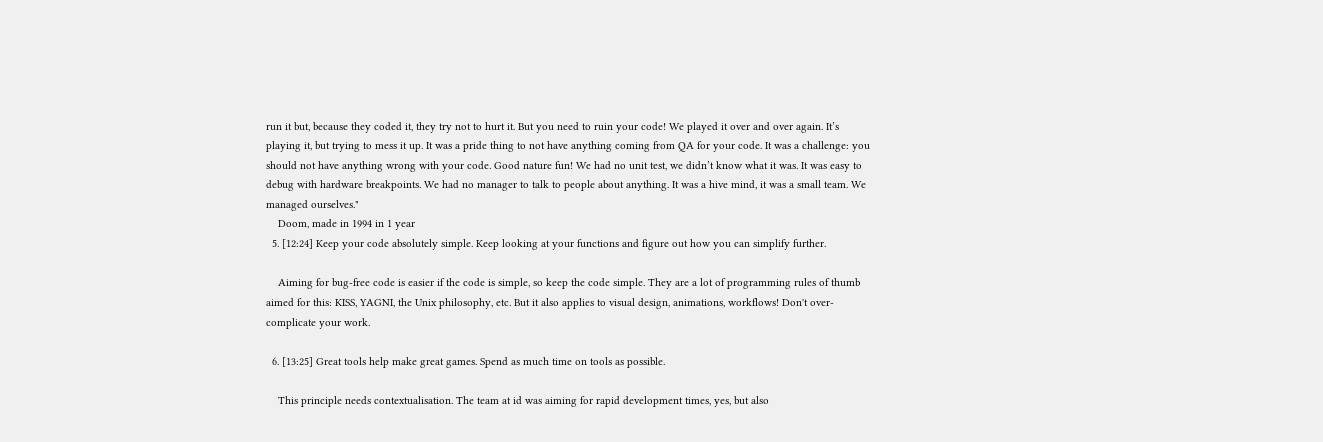run it but, because they coded it, they try not to hurt it. But you need to ruin your code! We played it over and over again. It’s playing it, but trying to mess it up. It was a pride thing to not have anything coming from QA for your code. It was a challenge: you should not have anything wrong with your code. Good nature fun! We had no unit test, we didn’t know what it was. It was easy to debug with hardware breakpoints. We had no manager to talk to people about anything. It was a hive mind, it was a small team. We managed ourselves."
    Doom, made in 1994 in 1 year
  5. [12:24] Keep your code absolutely simple. Keep looking at your functions and figure out how you can simplify further.

    Aiming for bug-free code is easier if the code is simple, so keep the code simple. They are a lot of programming rules of thumb aimed for this: KISS, YAGNI, the Unix philosophy, etc. But it also applies to visual design, animations, workflows! Don't over-complicate your work.

  6. [13:25] Great tools help make great games. Spend as much time on tools as possible.

    This principle needs contextualisation. The team at id was aiming for rapid development times, yes, but also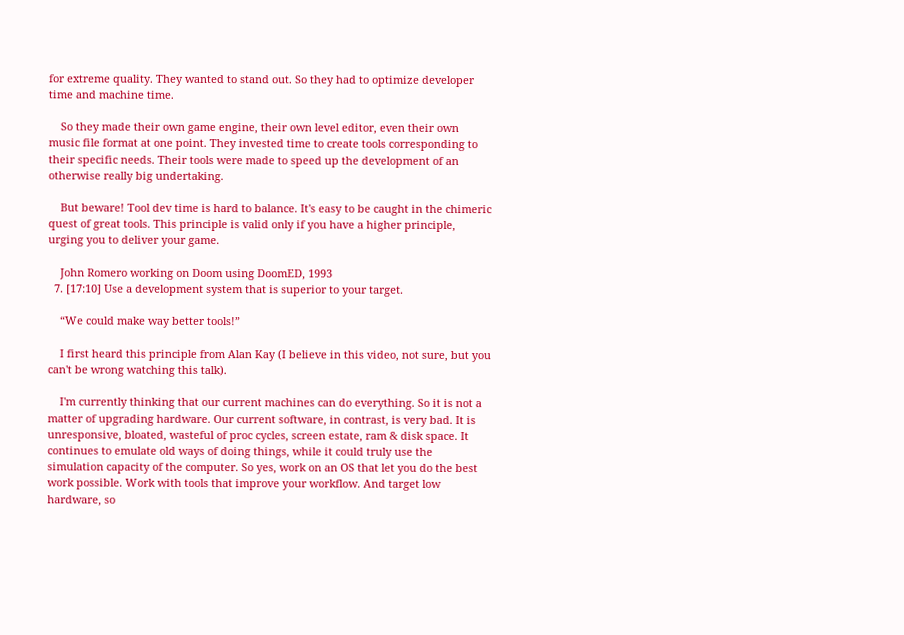for extreme quality. They wanted to stand out. So they had to optimize developer time and machine time.

    So they made their own game engine, their own level editor, even their own music file format at one point. They invested time to create tools corresponding to their specific needs. Their tools were made to speed up the development of an otherwise really big undertaking.

    But beware! Tool dev time is hard to balance. It's easy to be caught in the chimeric quest of great tools. This principle is valid only if you have a higher principle, urging you to deliver your game.

    John Romero working on Doom using DoomED, 1993
  7. [17:10] Use a development system that is superior to your target.

    “We could make way better tools!”

    I first heard this principle from Alan Kay (I believe in this video, not sure, but you can't be wrong watching this talk).

    I'm currently thinking that our current machines can do everything. So it is not a matter of upgrading hardware. Our current software, in contrast, is very bad. It is unresponsive, bloated, wasteful of proc cycles, screen estate, ram & disk space. It continues to emulate old ways of doing things, while it could truly use the simulation capacity of the computer. So yes, work on an OS that let you do the best work possible. Work with tools that improve your workflow. And target low hardware, so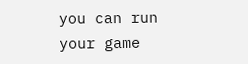you can run your game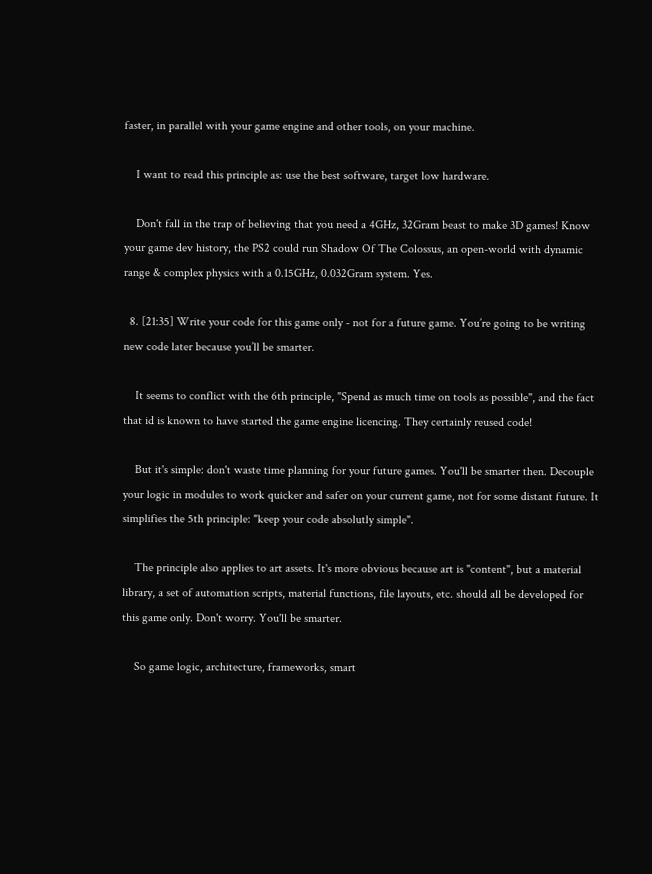faster, in parallel with your game engine and other tools, on your machine.

    I want to read this principle as: use the best software, target low hardware.

    Don't fall in the trap of believing that you need a 4GHz, 32Gram beast to make 3D games! Know your game dev history, the PS2 could run Shadow Of The Colossus, an open-world with dynamic range & complex physics with a 0.15GHz, 0.032Gram system. Yes.

  8. [21:35] Write your code for this game only - not for a future game. You’re going to be writing new code later because you’ll be smarter.

    It seems to conflict with the 6th principle, "Spend as much time on tools as possible", and the fact that id is known to have started the game engine licencing. They certainly reused code!

    But it's simple: don't waste time planning for your future games. You'll be smarter then. Decouple your logic in modules to work quicker and safer on your current game, not for some distant future. It simplifies the 5th principle: "keep your code absolutly simple".

    The principle also applies to art assets. It's more obvious because art is "content", but a material library, a set of automation scripts, material functions, file layouts, etc. should all be developed for this game only. Don't worry. You'll be smarter.

    So game logic, architecture, frameworks, smart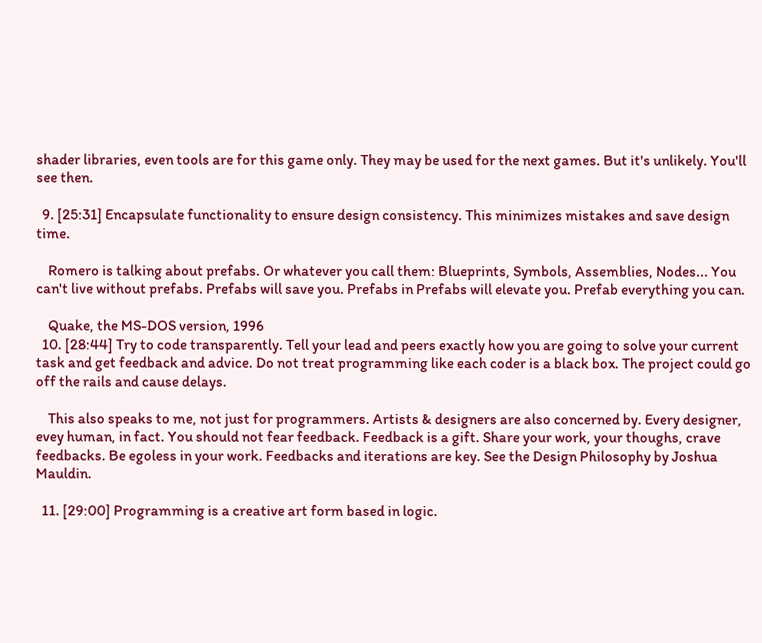shader libraries, even tools are for this game only. They may be used for the next games. But it's unlikely. You'll see then.

  9. [25:31] Encapsulate functionality to ensure design consistency. This minimizes mistakes and save design time.

    Romero is talking about prefabs. Or whatever you call them: Blueprints, Symbols, Assemblies, Nodes... You can't live without prefabs. Prefabs will save you. Prefabs in Prefabs will elevate you. Prefab everything you can.

    Quake, the MS-DOS version, 1996
  10. [28:44] Try to code transparently. Tell your lead and peers exactly how you are going to solve your current task and get feedback and advice. Do not treat programming like each coder is a black box. The project could go off the rails and cause delays.

    This also speaks to me, not just for programmers. Artists & designers are also concerned by. Every designer, evey human, in fact. You should not fear feedback. Feedback is a gift. Share your work, your thoughs, crave feedbacks. Be egoless in your work. Feedbacks and iterations are key. See the Design Philosophy by Joshua Mauldin.

  11. [29:00] Programming is a creative art form based in logic.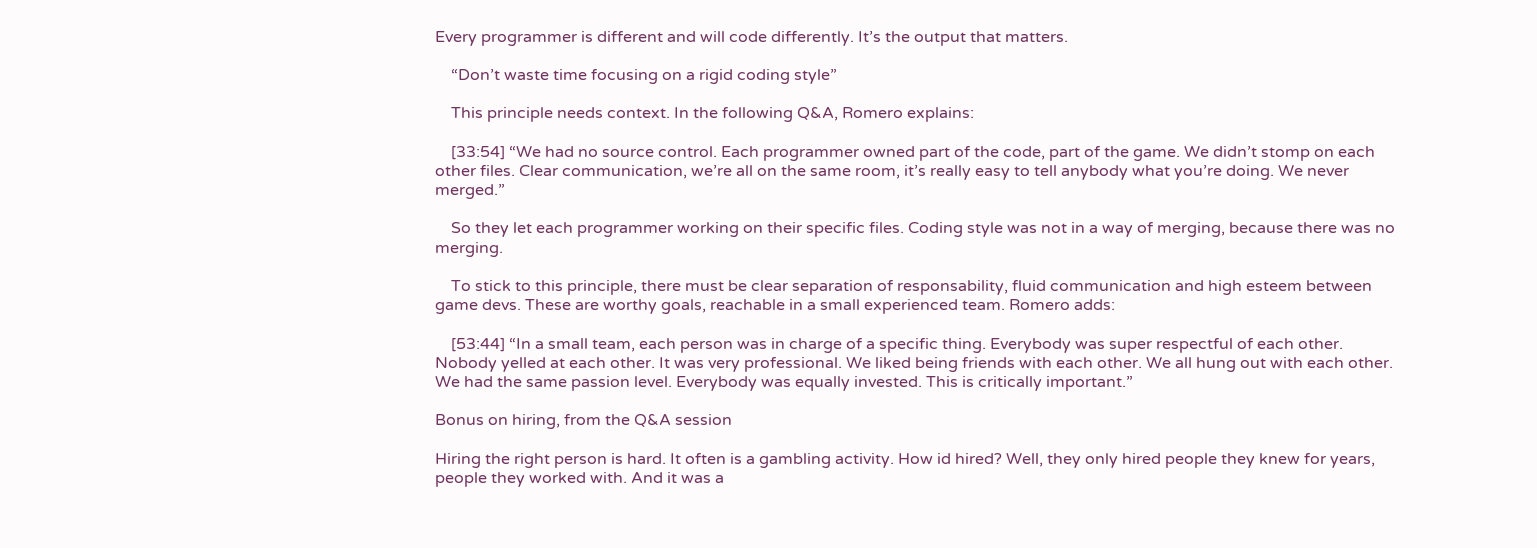Every programmer is different and will code differently. It’s the output that matters.

    “Don’t waste time focusing on a rigid coding style”

    This principle needs context. In the following Q&A, Romero explains:

    [33:54] “We had no source control. Each programmer owned part of the code, part of the game. We didn’t stomp on each other files. Clear communication, we’re all on the same room, it’s really easy to tell anybody what you’re doing. We never merged.”

    So they let each programmer working on their specific files. Coding style was not in a way of merging, because there was no merging.

    To stick to this principle, there must be clear separation of responsability, fluid communication and high esteem between game devs. These are worthy goals, reachable in a small experienced team. Romero adds:

    [53:44] “In a small team, each person was in charge of a specific thing. Everybody was super respectful of each other. Nobody yelled at each other. It was very professional. We liked being friends with each other. We all hung out with each other. We had the same passion level. Everybody was equally invested. This is critically important.”

Bonus on hiring, from the Q&A session

Hiring the right person is hard. It often is a gambling activity. How id hired? Well, they only hired people they knew for years, people they worked with. And it was a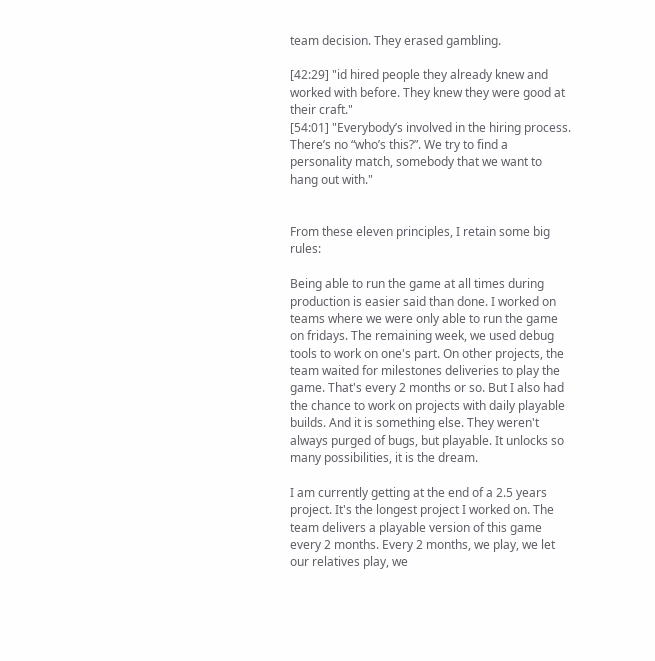team decision. They erased gambling.

[42:29] "id hired people they already knew and worked with before. They knew they were good at their craft."
[54:01] "Everybody’s involved in the hiring process. There’s no “who’s this?”. We try to find a personality match, somebody that we want to hang out with."


From these eleven principles, I retain some big rules:

Being able to run the game at all times during production is easier said than done. I worked on teams where we were only able to run the game on fridays. The remaining week, we used debug tools to work on one's part. On other projects, the team waited for milestones deliveries to play the game. That's every 2 months or so. But I also had the chance to work on projects with daily playable builds. And it is something else. They weren't always purged of bugs, but playable. It unlocks so many possibilities, it is the dream.

I am currently getting at the end of a 2.5 years project. It's the longest project I worked on. The team delivers a playable version of this game every 2 months. Every 2 months, we play, we let our relatives play, we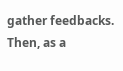gather feedbacks. Then, as a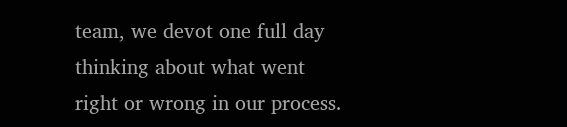team, we devot one full day thinking about what went right or wrong in our process.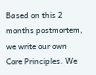Based on this 2 months postmortem, we write our own Core Principles. We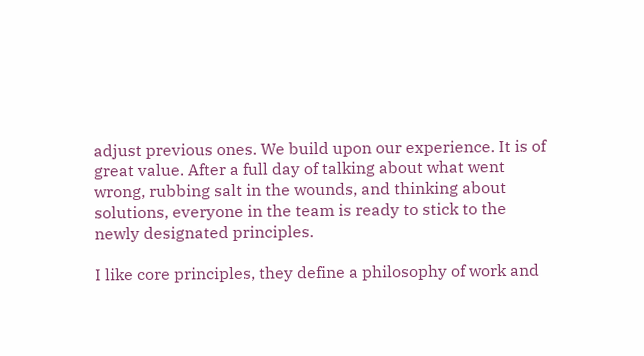adjust previous ones. We build upon our experience. It is of great value. After a full day of talking about what went wrong, rubbing salt in the wounds, and thinking about solutions, everyone in the team is ready to stick to the newly designated principles.

I like core principles, they define a philosophy of work and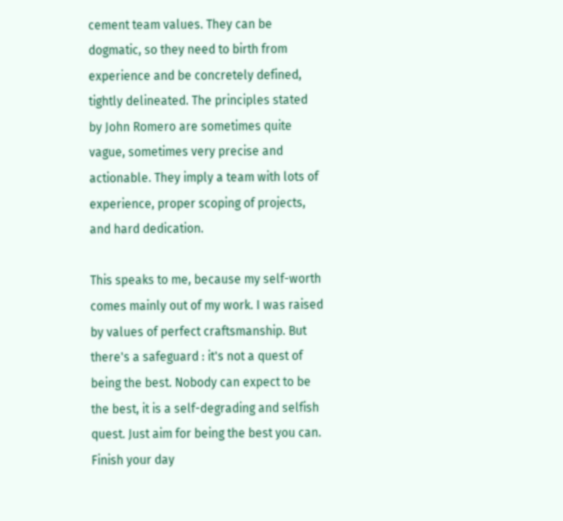cement team values. They can be dogmatic, so they need to birth from experience and be concretely defined, tightly delineated. The principles stated by John Romero are sometimes quite vague, sometimes very precise and actionable. They imply a team with lots of experience, proper scoping of projects, and hard dedication.

This speaks to me, because my self-worth comes mainly out of my work. I was raised by values of perfect craftsmanship. But there's a safeguard : it's not a quest of being the best. Nobody can expect to be the best, it is a self-degrading and selfish quest. Just aim for being the best you can. Finish your day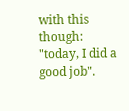with this though: "today, I did a good job".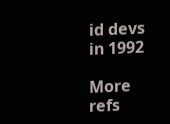id devs in 1992

More refs